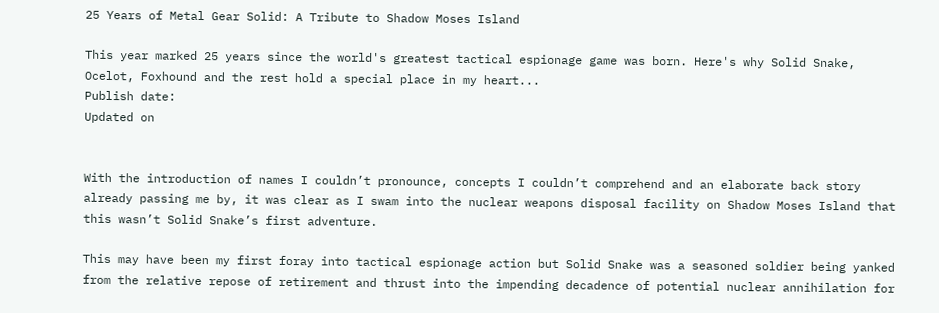25 Years of Metal Gear Solid: A Tribute to Shadow Moses Island

This year marked 25 years since the world's greatest tactical espionage game was born. Here's why Solid Snake, Ocelot, Foxhound and the rest hold a special place in my heart...
Publish date:
Updated on


With the introduction of names I couldn’t pronounce, concepts I couldn’t comprehend and an elaborate back story already passing me by, it was clear as I swam into the nuclear weapons disposal facility on Shadow Moses Island that this wasn’t Solid Snake’s first adventure.

This may have been my first foray into tactical espionage action but Solid Snake was a seasoned soldier being yanked from the relative repose of retirement and thrust into the impending decadence of potential nuclear annihilation for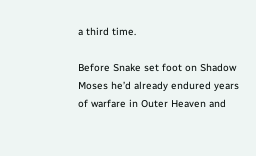a third time.

Before Snake set foot on Shadow Moses he’d already endured years of warfare in Outer Heaven and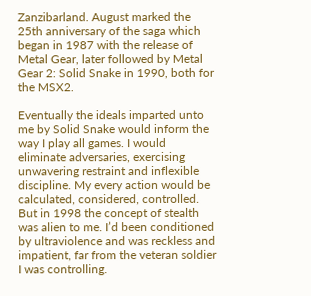Zanzibarland. August marked the 25th anniversary of the saga which began in 1987 with the release of Metal Gear, later followed by Metal Gear 2: Solid Snake in 1990, both for the MSX2.

Eventually the ideals imparted unto me by Solid Snake would inform the way I play all games. I would eliminate adversaries, exercising unwavering restraint and inflexible discipline. My every action would be calculated, considered, controlled. But in 1998 the concept of stealth was alien to me. I’d been conditioned by ultraviolence and was reckless and impatient, far from the veteran soldier I was controlling.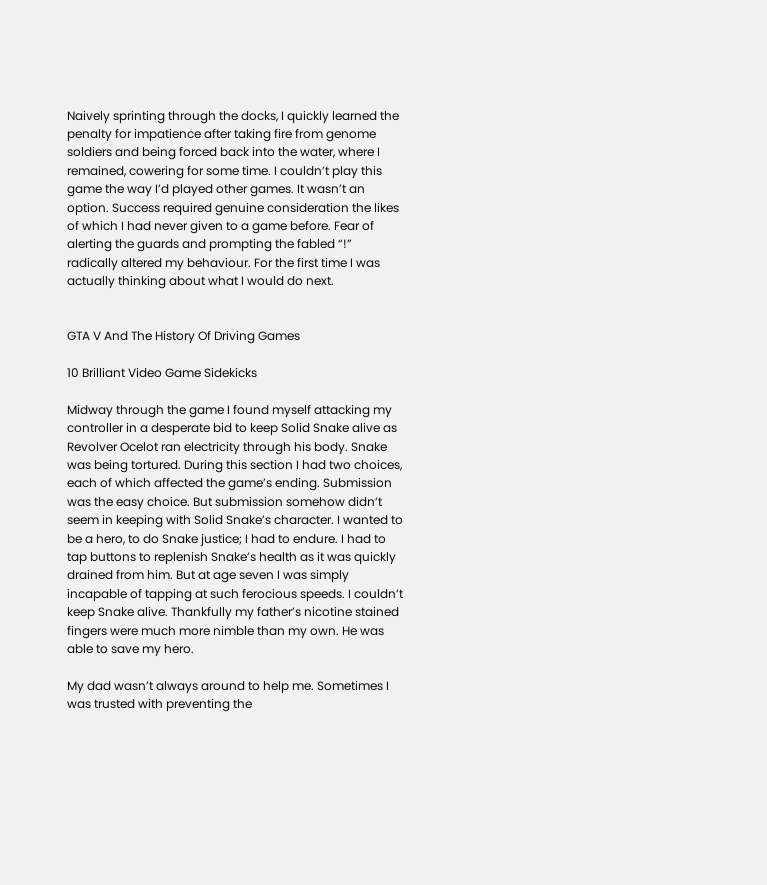Naively sprinting through the docks, I quickly learned the penalty for impatience after taking fire from genome soldiers and being forced back into the water, where I remained, cowering for some time. I couldn’t play this game the way I’d played other games. It wasn’t an option. Success required genuine consideration the likes of which I had never given to a game before. Fear of alerting the guards and prompting the fabled “!” radically altered my behaviour. For the first time I was actually thinking about what I would do next.


GTA V And The History Of Driving Games

10 Brilliant Video Game Sidekicks

Midway through the game I found myself attacking my controller in a desperate bid to keep Solid Snake alive as Revolver Ocelot ran electricity through his body. Snake was being tortured. During this section I had two choices, each of which affected the game’s ending. Submission was the easy choice. But submission somehow didn’t seem in keeping with Solid Snake’s character. I wanted to be a hero, to do Snake justice; I had to endure. I had to tap buttons to replenish Snake’s health as it was quickly drained from him. But at age seven I was simply incapable of tapping at such ferocious speeds. I couldn’t keep Snake alive. Thankfully my father’s nicotine stained fingers were much more nimble than my own. He was able to save my hero.

My dad wasn’t always around to help me. Sometimes I was trusted with preventing the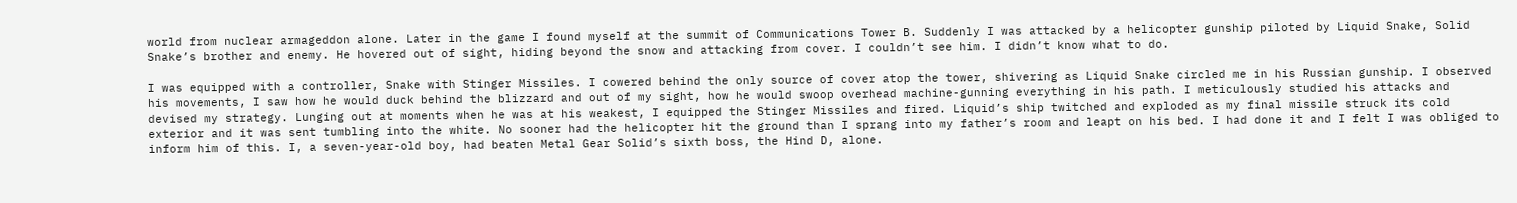world from nuclear armageddon alone. Later in the game I found myself at the summit of Communications Tower B. Suddenly I was attacked by a helicopter gunship piloted by Liquid Snake, Solid Snake’s brother and enemy. He hovered out of sight, hiding beyond the snow and attacking from cover. I couldn’t see him. I didn’t know what to do.

I was equipped with a controller, Snake with Stinger Missiles. I cowered behind the only source of cover atop the tower, shivering as Liquid Snake circled me in his Russian gunship. I observed his movements, I saw how he would duck behind the blizzard and out of my sight, how he would swoop overhead machine-gunning everything in his path. I meticulously studied his attacks and devised my strategy. Lunging out at moments when he was at his weakest, I equipped the Stinger Missiles and fired. Liquid’s ship twitched and exploded as my final missile struck its cold exterior and it was sent tumbling into the white. No sooner had the helicopter hit the ground than I sprang into my father’s room and leapt on his bed. I had done it and I felt I was obliged to inform him of this. I, a seven-year-old boy, had beaten Metal Gear Solid’s sixth boss, the Hind D, alone.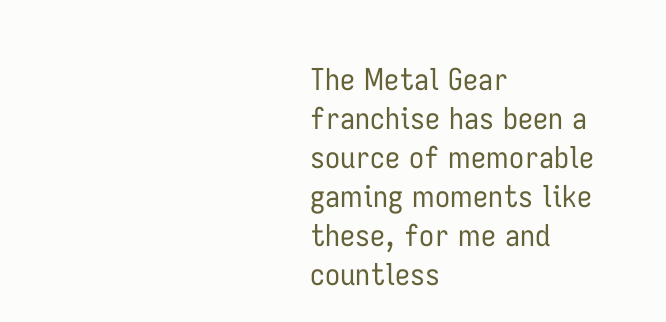The Metal Gear franchise has been a source of memorable gaming moments like these, for me and countless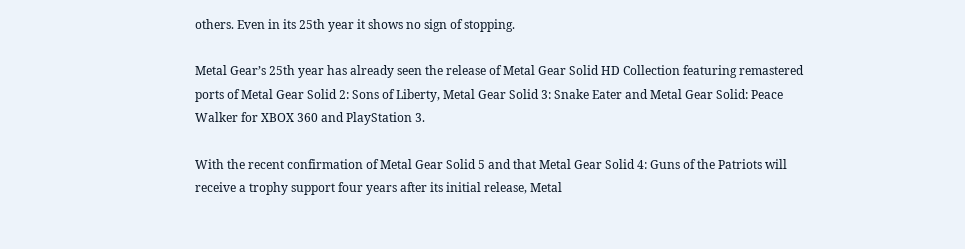others. Even in its 25th year it shows no sign of stopping.

Metal Gear’s 25th year has already seen the release of Metal Gear Solid HD Collection featuring remastered ports of Metal Gear Solid 2: Sons of Liberty, Metal Gear Solid 3: Snake Eater and Metal Gear Solid: Peace Walker for XBOX 360 and PlayStation 3.

With the recent confirmation of Metal Gear Solid 5 and that Metal Gear Solid 4: Guns of the Patriots will receive a trophy support four years after its initial release, Metal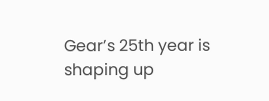Gear’s 25th year is shaping up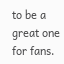to be a great one for fans.